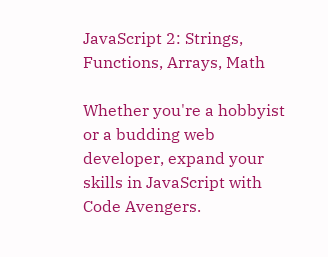JavaScript 2: Strings, Functions, Arrays, Math

Whether you're a hobbyist or a budding web developer, expand your skills in JavaScript with Code Avengers.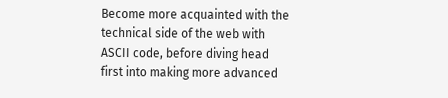Become more acquainted with the technical side of the web with ASCII code, before diving head first into making more advanced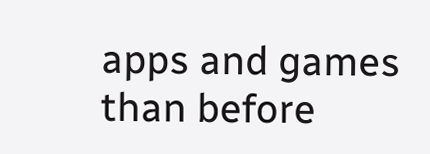apps and games than before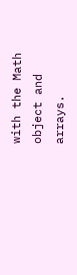with the Math object and arrays.